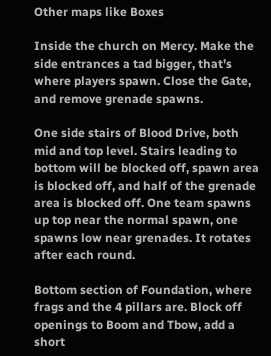Other maps like Boxes

Inside the church on Mercy. Make the side entrances a tad bigger, that’s where players spawn. Close the Gate, and remove grenade spawns.

One side stairs of Blood Drive, both mid and top level. Stairs leading to bottom will be blocked off, spawn area is blocked off, and half of the grenade area is blocked off. One team spawns up top near the normal spawn, one spawns low near grenades. It rotates after each round.

Bottom section of Foundation, where frags and the 4 pillars are. Block off openings to Boom and Tbow, add a short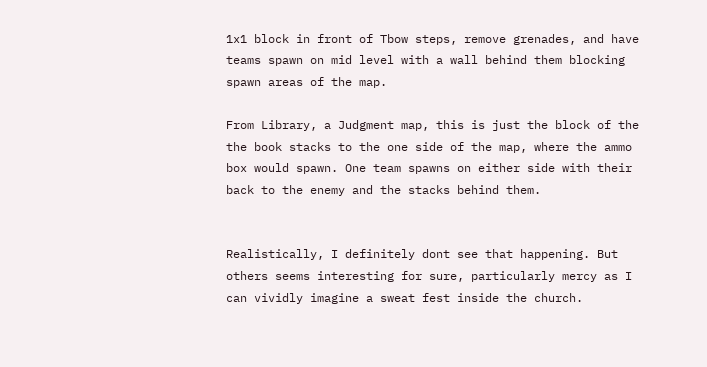1x1 block in front of Tbow steps, remove grenades, and have teams spawn on mid level with a wall behind them blocking spawn areas of the map.

From Library, a Judgment map, this is just the block of the the book stacks to the one side of the map, where the ammo box would spawn. One team spawns on either side with their back to the enemy and the stacks behind them.


Realistically, I definitely dont see that happening. But others seems interesting for sure, particularly mercy as I can vividly imagine a sweat fest inside the church.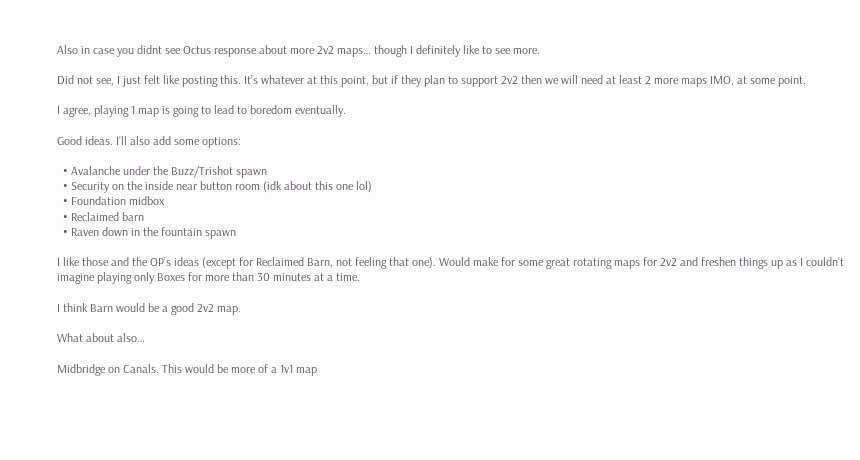Also in case you didnt see Octus response about more 2v2 maps… though I definitely like to see more.

Did not see, I just felt like posting this. It’s whatever at this point, but if they plan to support 2v2 then we will need at least 2 more maps IMO, at some point.

I agree, playing 1 map is going to lead to boredom eventually.

Good ideas. I’ll also add some options:

  • Avalanche under the Buzz/Trishot spawn
  • Security on the inside near button room (idk about this one lol)
  • Foundation midbox
  • Reclaimed barn
  • Raven down in the fountain spawn

I like those and the OP’s ideas (except for Reclaimed Barn, not feeling that one). Would make for some great rotating maps for 2v2 and freshen things up as I couldn’t imagine playing only Boxes for more than 30 minutes at a time.

I think Barn would be a good 2v2 map.

What about also…

Midbridge on Canals. This would be more of a 1v1 map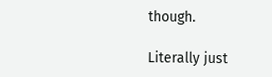though.

Literally just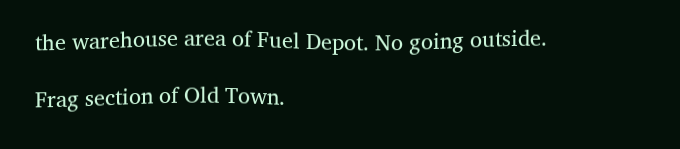the warehouse area of Fuel Depot. No going outside.

Frag section of Old Town.